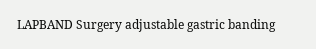LAPBAND Surgery adjustable gastric banding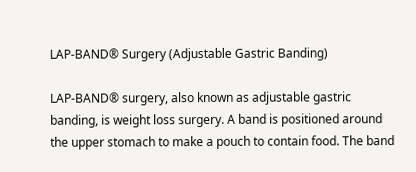LAP-BAND® Surgery (Adjustable Gastric Banding)

LAP-BAND® surgery, also known as adjustable gastric banding, is weight loss surgery. A band is positioned around the upper stomach to make a pouch to contain food. The band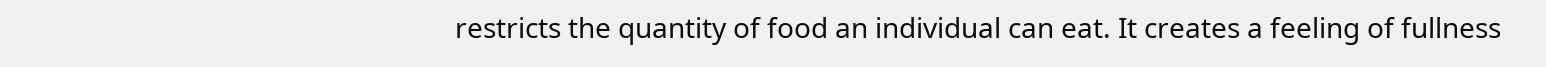restricts the quantity of food an individual can eat. It creates a feeling of fullness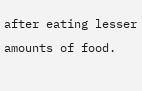after eating lesser amounts of food.